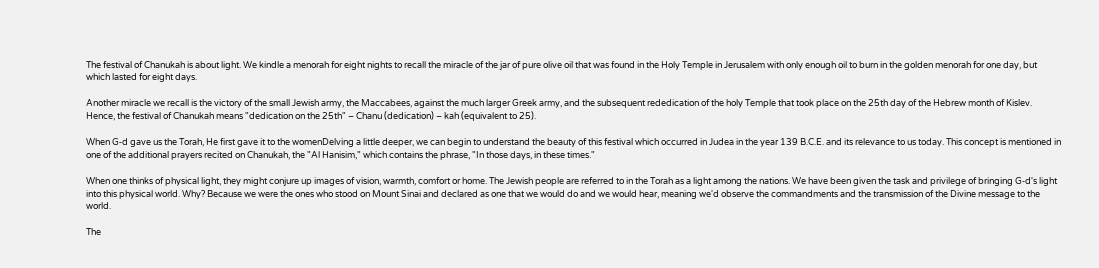The festival of Chanukah is about light. We kindle a menorah for eight nights to recall the miracle of the jar of pure olive oil that was found in the Holy Temple in Jerusalem with only enough oil to burn in the golden menorah for one day, but which lasted for eight days.

Another miracle we recall is the victory of the small Jewish army, the Maccabees, against the much larger Greek army, and the subsequent rededication of the holy Temple that took place on the 25th day of the Hebrew month of Kislev. Hence, the festival of Chanukah means "dedication on the 25th" – Chanu (dedication) – kah (equivalent to 25).

When G‑d gave us the Torah, He first gave it to the womenDelving a little deeper, we can begin to understand the beauty of this festival which occurred in Judea in the year 139 B.C.E. and its relevance to us today. This concept is mentioned in one of the additional prayers recited on Chanukah, the "Al Hanisim," which contains the phrase, "In those days, in these times."

When one thinks of physical light, they might conjure up images of vision, warmth, comfort or home. The Jewish people are referred to in the Torah as a light among the nations. We have been given the task and privilege of bringing G‑d's light into this physical world. Why? Because we were the ones who stood on Mount Sinai and declared as one that we would do and we would hear, meaning we'd observe the commandments and the transmission of the Divine message to the world.

The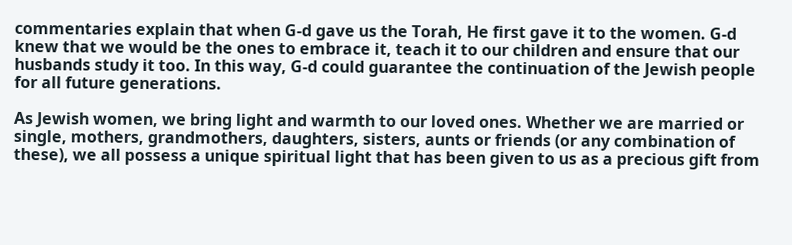commentaries explain that when G‑d gave us the Torah, He first gave it to the women. G‑d knew that we would be the ones to embrace it, teach it to our children and ensure that our husbands study it too. In this way, G‑d could guarantee the continuation of the Jewish people for all future generations.

As Jewish women, we bring light and warmth to our loved ones. Whether we are married or single, mothers, grandmothers, daughters, sisters, aunts or friends (or any combination of these), we all possess a unique spiritual light that has been given to us as a precious gift from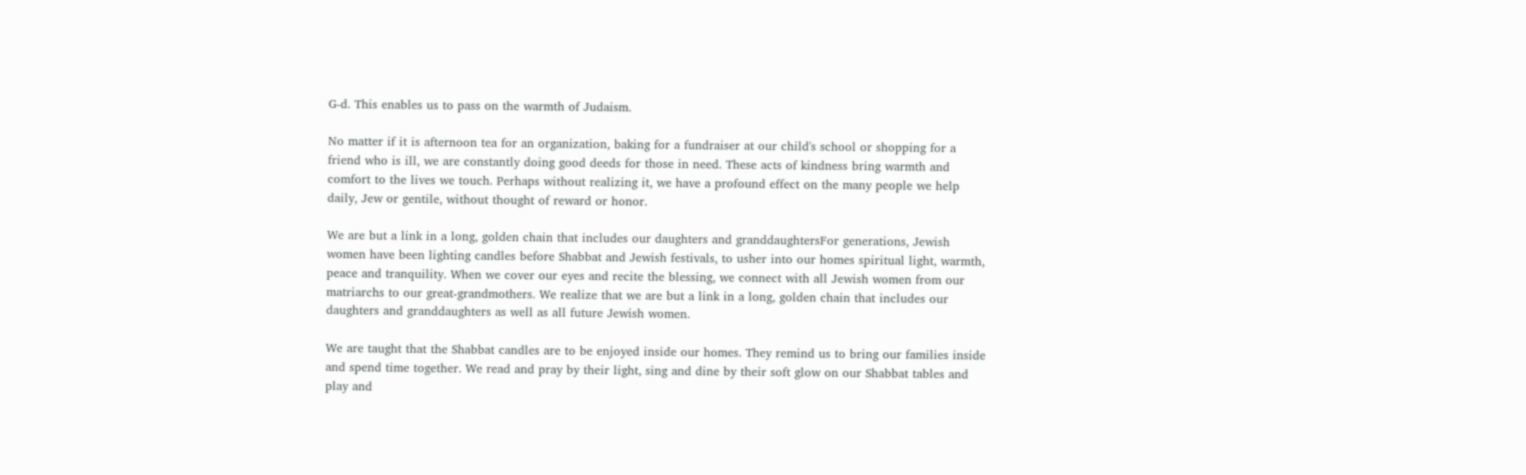G‑d. This enables us to pass on the warmth of Judaism.

No matter if it is afternoon tea for an organization, baking for a fundraiser at our child's school or shopping for a friend who is ill, we are constantly doing good deeds for those in need. These acts of kindness bring warmth and comfort to the lives we touch. Perhaps without realizing it, we have a profound effect on the many people we help daily, Jew or gentile, without thought of reward or honor.

We are but a link in a long, golden chain that includes our daughters and granddaughtersFor generations, Jewish women have been lighting candles before Shabbat and Jewish festivals, to usher into our homes spiritual light, warmth, peace and tranquility. When we cover our eyes and recite the blessing, we connect with all Jewish women from our matriarchs to our great-grandmothers. We realize that we are but a link in a long, golden chain that includes our daughters and granddaughters as well as all future Jewish women.

We are taught that the Shabbat candles are to be enjoyed inside our homes. They remind us to bring our families inside and spend time together. We read and pray by their light, sing and dine by their soft glow on our Shabbat tables and play and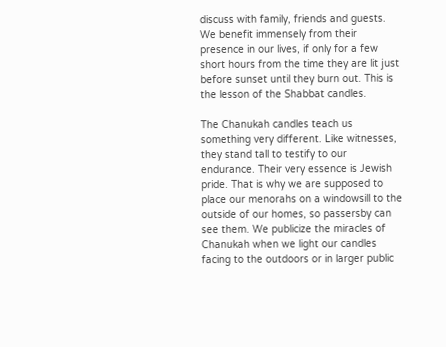discuss with family, friends and guests. We benefit immensely from their presence in our lives, if only for a few short hours from the time they are lit just before sunset until they burn out. This is the lesson of the Shabbat candles.

The Chanukah candles teach us something very different. Like witnesses, they stand tall to testify to our endurance. Their very essence is Jewish pride. That is why we are supposed to place our menorahs on a windowsill to the outside of our homes, so passersby can see them. We publicize the miracles of Chanukah when we light our candles facing to the outdoors or in larger public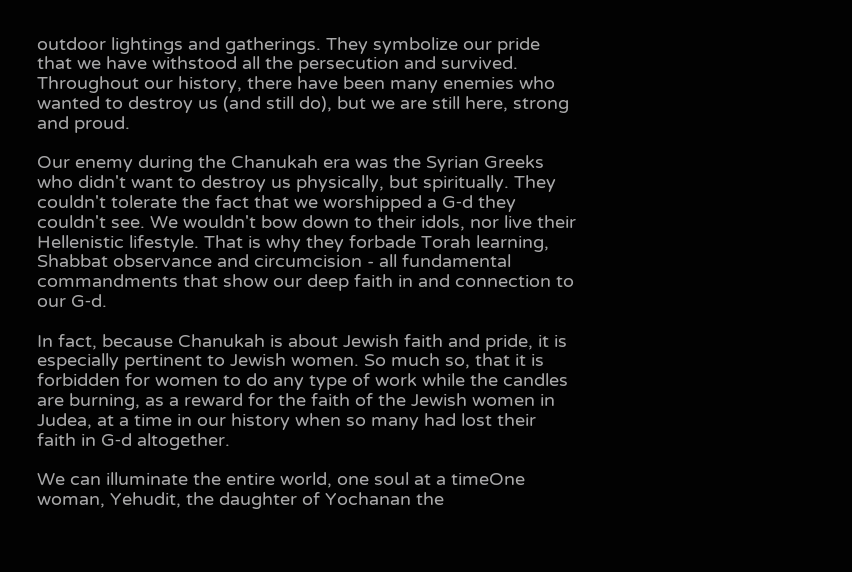outdoor lightings and gatherings. They symbolize our pride that we have withstood all the persecution and survived. Throughout our history, there have been many enemies who wanted to destroy us (and still do), but we are still here, strong and proud.

Our enemy during the Chanukah era was the Syrian Greeks who didn't want to destroy us physically, but spiritually. They couldn't tolerate the fact that we worshipped a G‑d they couldn't see. We wouldn't bow down to their idols, nor live their Hellenistic lifestyle. That is why they forbade Torah learning, Shabbat observance and circumcision - all fundamental commandments that show our deep faith in and connection to our G‑d.

In fact, because Chanukah is about Jewish faith and pride, it is especially pertinent to Jewish women. So much so, that it is forbidden for women to do any type of work while the candles are burning, as a reward for the faith of the Jewish women in Judea, at a time in our history when so many had lost their faith in G‑d altogether.

We can illuminate the entire world, one soul at a timeOne woman, Yehudit, the daughter of Yochanan the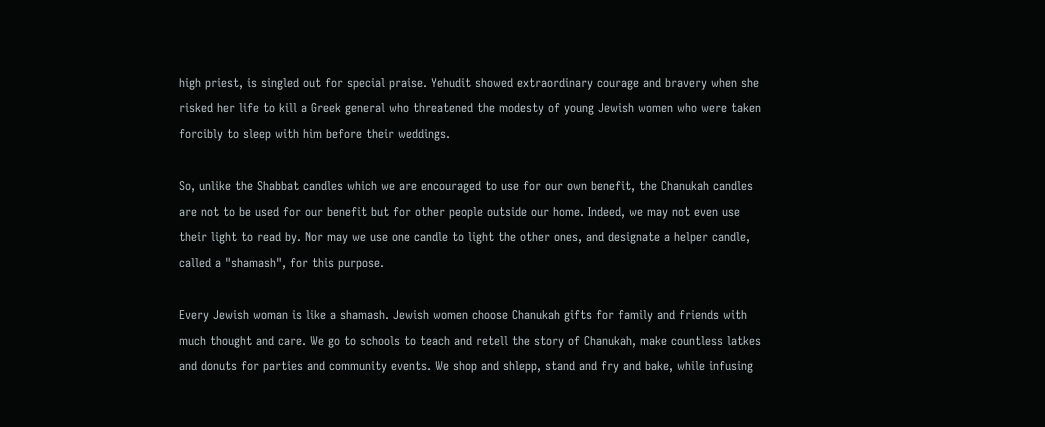high priest, is singled out for special praise. Yehudit showed extraordinary courage and bravery when she risked her life to kill a Greek general who threatened the modesty of young Jewish women who were taken forcibly to sleep with him before their weddings.

So, unlike the Shabbat candles which we are encouraged to use for our own benefit, the Chanukah candles are not to be used for our benefit but for other people outside our home. Indeed, we may not even use their light to read by. Nor may we use one candle to light the other ones, and designate a helper candle, called a "shamash", for this purpose.

Every Jewish woman is like a shamash. Jewish women choose Chanukah gifts for family and friends with much thought and care. We go to schools to teach and retell the story of Chanukah, make countless latkes and donuts for parties and community events. We shop and shlepp, stand and fry and bake, while infusing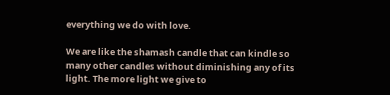everything we do with love.

We are like the shamash candle that can kindle so many other candles without diminishing any of its light. The more light we give to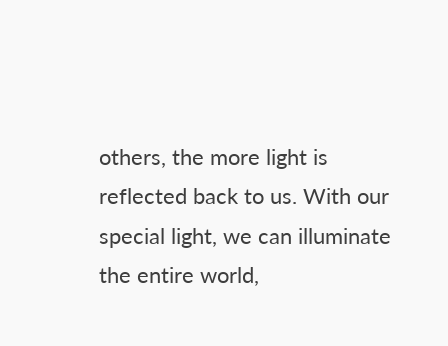others, the more light is reflected back to us. With our special light, we can illuminate the entire world,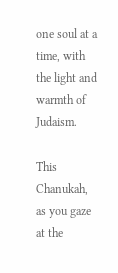one soul at a time, with the light and warmth of Judaism.

This Chanukah, as you gaze at the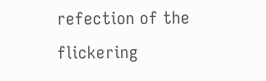refection of the flickering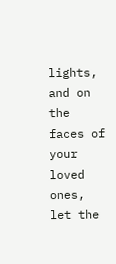lights, and on the faces of your loved ones, let the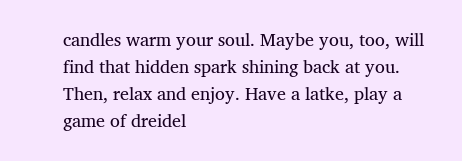candles warm your soul. Maybe you, too, will find that hidden spark shining back at you. Then, relax and enjoy. Have a latke, play a game of dreidel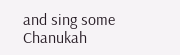and sing some Chanukah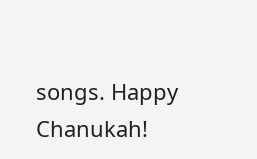songs. Happy Chanukah!